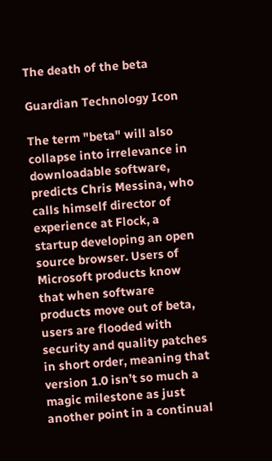The death of the beta

Guardian Technology Icon

The term "beta" will also collapse into irrelevance in downloadable software, predicts Chris Messina, who calls himself director of experience at Flock, a startup developing an open source browser. Users of Microsoft products know that when software products move out of beta, users are flooded with security and quality patches in short order, meaning that version 1.0 isn’t so much a magic milestone as just another point in a continual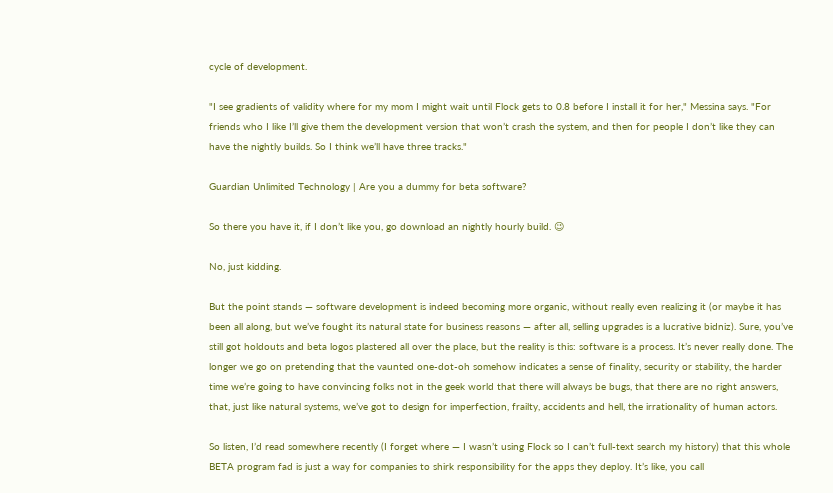cycle of development.

"I see gradients of validity where for my mom I might wait until Flock gets to 0.8 before I install it for her," Messina says. "For friends who I like I’ll give them the development version that won’t crash the system, and then for people I don’t like they can have the nightly builds. So I think we’ll have three tracks."

Guardian Unlimited Technology | Are you a dummy for beta software?

So there you have it, if I don’t like you, go download an nightly hourly build. 😉

No, just kidding.

But the point stands — software development is indeed becoming more organic, without really even realizing it (or maybe it has been all along, but we’ve fought its natural state for business reasons — after all, selling upgrades is a lucrative bidniz). Sure, you’ve still got holdouts and beta logos plastered all over the place, but the reality is this: software is a process. It’s never really done. The longer we go on pretending that the vaunted one-dot-oh somehow indicates a sense of finality, security or stability, the harder time we’re going to have convincing folks not in the geek world that there will always be bugs, that there are no right answers, that, just like natural systems, we’ve got to design for imperfection, frailty, accidents and hell, the irrationality of human actors.

So listen, I’d read somewhere recently (I forget where — I wasn’t using Flock so I can’t full-text search my history) that this whole BETA program fad is just a way for companies to shirk responsibility for the apps they deploy. It’s like, you call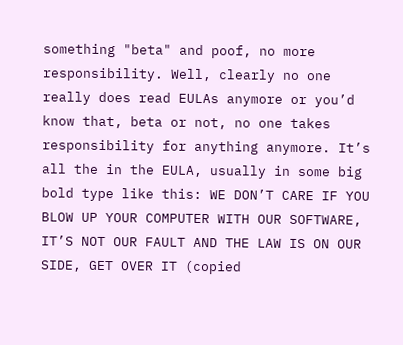something "beta" and poof, no more responsibility. Well, clearly no one really does read EULAs anymore or you’d know that, beta or not, no one takes responsibility for anything anymore. It’s all the in the EULA, usually in some big bold type like this: WE DON’T CARE IF YOU BLOW UP YOUR COMPUTER WITH OUR SOFTWARE, IT’S NOT OUR FAULT AND THE LAW IS ON OUR SIDE, GET OVER IT (copied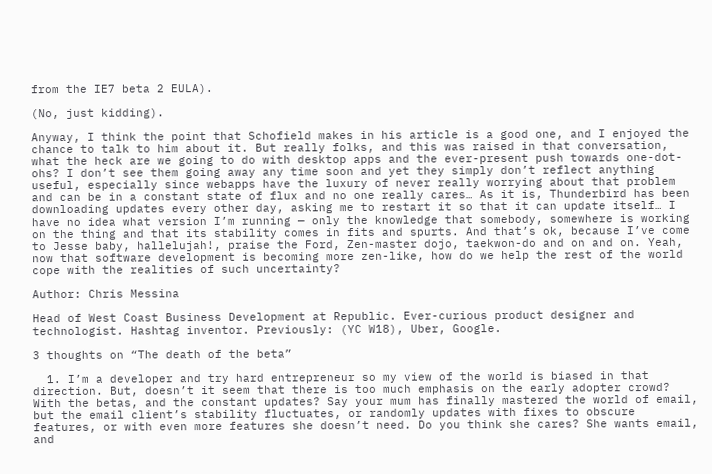from the IE7 beta 2 EULA).

(No, just kidding).

Anyway, I think the point that Schofield makes in his article is a good one, and I enjoyed the chance to talk to him about it. But really folks, and this was raised in that conversation, what the heck are we going to do with desktop apps and the ever-present push towards one-dot-ohs? I don’t see them going away any time soon and yet they simply don’t reflect anything useful, especially since webapps have the luxury of never really worrying about that problem and can be in a constant state of flux and no one really cares… As it is, Thunderbird has been downloading updates every other day, asking me to restart it so that it can update itself… I have no idea what version I’m running — only the knowledge that somebody, somewhere is working on the thing and that its stability comes in fits and spurts. And that’s ok, because I’ve come to Jesse baby, hallelujah!, praise the Ford, Zen-master dojo, taekwon-do and on and on. Yeah, now that software development is becoming more zen-like, how do we help the rest of the world cope with the realities of such uncertainty?

Author: Chris Messina

Head of West Coast Business Development at Republic. Ever-curious product designer and technologist. Hashtag inventor. Previously: (YC W18), Uber, Google.

3 thoughts on “The death of the beta”

  1. I’m a developer and try hard entrepreneur so my view of the world is biased in that direction. But, doesn’t it seem that there is too much emphasis on the early adopter crowd? With the betas, and the constant updates? Say your mum has finally mastered the world of email, but the email client’s stability fluctuates, or randomly updates with fixes to obscure features, or with even more features she doesn’t need. Do you think she cares? She wants email, and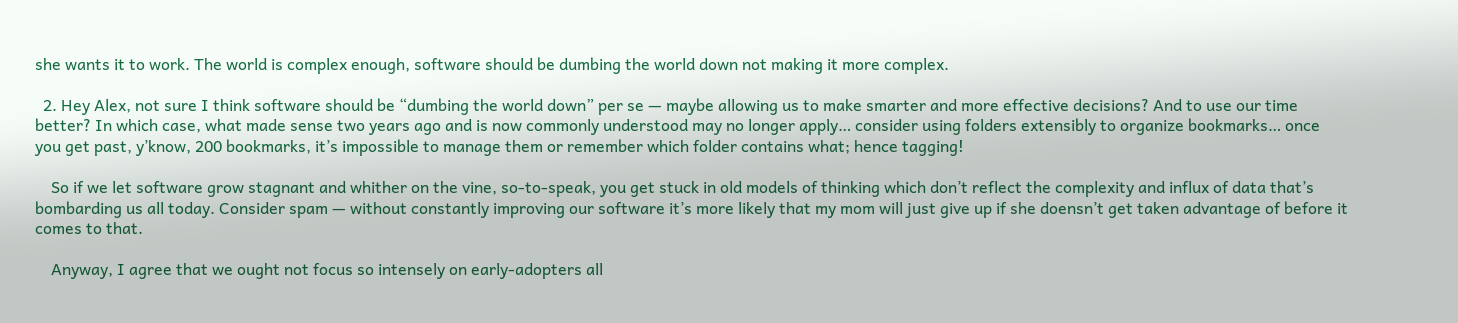she wants it to work. The world is complex enough, software should be dumbing the world down not making it more complex.

  2. Hey Alex, not sure I think software should be “dumbing the world down” per se — maybe allowing us to make smarter and more effective decisions? And to use our time better? In which case, what made sense two years ago and is now commonly understood may no longer apply… consider using folders extensibly to organize bookmarks… once you get past, y’know, 200 bookmarks, it’s impossible to manage them or remember which folder contains what; hence tagging!

    So if we let software grow stagnant and whither on the vine, so-to-speak, you get stuck in old models of thinking which don’t reflect the complexity and influx of data that’s bombarding us all today. Consider spam — without constantly improving our software it’s more likely that my mom will just give up if she doensn’t get taken advantage of before it comes to that.

    Anyway, I agree that we ought not focus so intensely on early-adopters all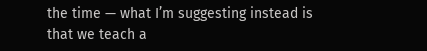the time — what I’m suggesting instead is that we teach a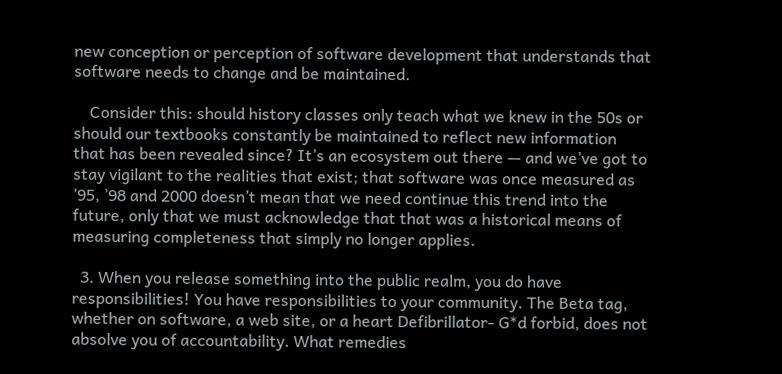new conception or perception of software development that understands that software needs to change and be maintained.

    Consider this: should history classes only teach what we knew in the 50s or should our textbooks constantly be maintained to reflect new information that has been revealed since? It’s an ecosystem out there — and we’ve got to stay vigilant to the realities that exist; that software was once measured as ’95, ’98 and 2000 doesn’t mean that we need continue this trend into the future, only that we must acknowledge that that was a historical means of measuring completeness that simply no longer applies.

  3. When you release something into the public realm, you do have responsibilities! You have responsibilities to your community. The Beta tag, whether on software, a web site, or a heart Defibrillator- G*d forbid, does not absolve you of accountability. What remedies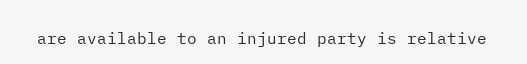are available to an injured party is relative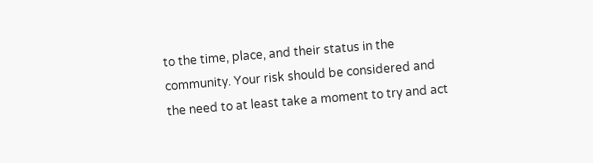to the time, place, and their status in the community. Your risk should be considered and the need to at least take a moment to try and act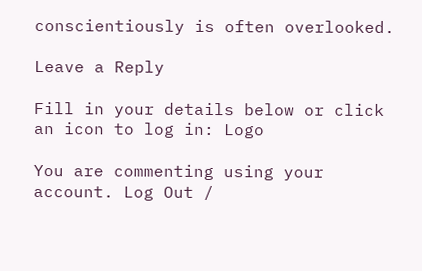conscientiously is often overlooked.

Leave a Reply

Fill in your details below or click an icon to log in: Logo

You are commenting using your account. Log Out /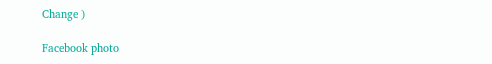Change )

Facebook photo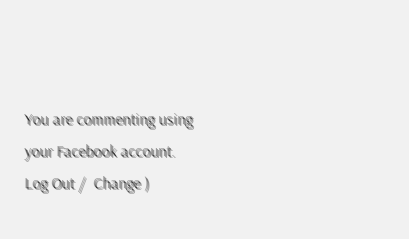You are commenting using your Facebook account. Log Out /  Change )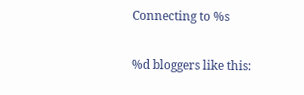Connecting to %s

%d bloggers like this: